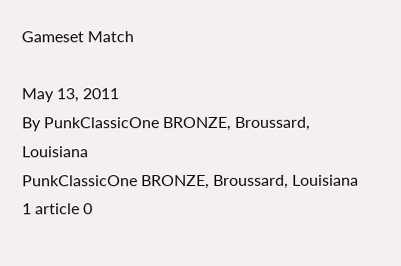Gameset Match

May 13, 2011
By PunkClassicOne BRONZE, Broussard, Louisiana
PunkClassicOne BRONZE, Broussard, Louisiana
1 article 0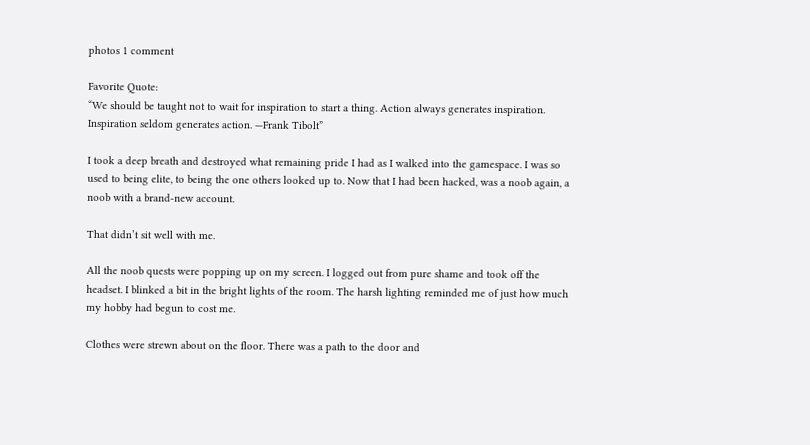photos 1 comment

Favorite Quote:
“We should be taught not to wait for inspiration to start a thing. Action always generates inspiration. Inspiration seldom generates action. —Frank Tibolt”

I took a deep breath and destroyed what remaining pride I had as I walked into the gamespace. I was so used to being elite, to being the one others looked up to. Now that I had been hacked, was a noob again, a noob with a brand-new account.

That didn’t sit well with me.

All the noob quests were popping up on my screen. I logged out from pure shame and took off the headset. I blinked a bit in the bright lights of the room. The harsh lighting reminded me of just how much my hobby had begun to cost me.

Clothes were strewn about on the floor. There was a path to the door and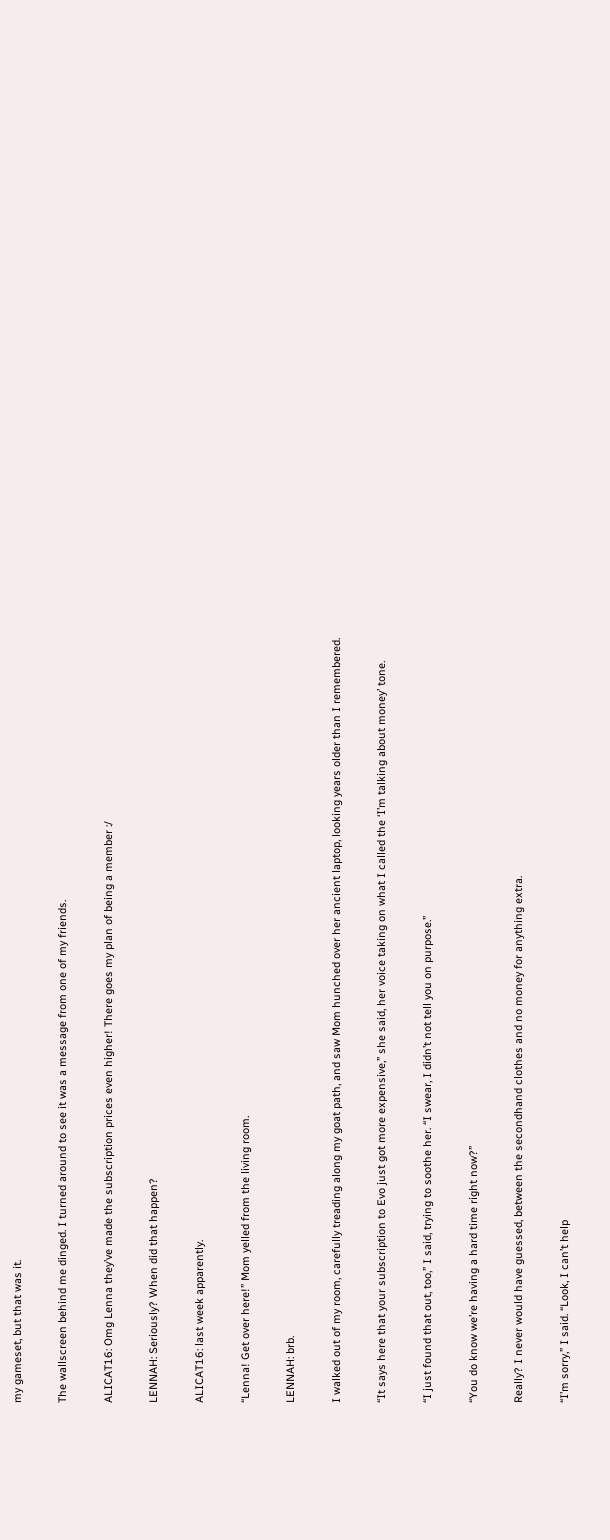my gameset, but that was it.

The wallscreen behind me dinged. I turned around to see it was a message from one of my friends.

ALICAT16: Omg Lenna they’ve made the subscription prices even higher! There goes my plan of being a member :/

LENNAH: Seriously? When did that happen?

ALICAT16: last week apparently.

“Lenna! Get over here!” Mom yelled from the living room.

LENNAH: brb.

I walked out of my room, carefully treading along my goat path, and saw Mom hunched over her ancient laptop, looking years older than I remembered.

“It says here that your subscription to Evo just got more expensive,” she said, her voice taking on what I called the ‘I’m talking about money’ tone.

“I just found that out, too,” I said, trying to soothe her. “I swear, I didn’t not tell you on purpose.”

“You do know we’re having a hard time right now?”

Really? I never would have guessed, between the secondhand clothes and no money for anything extra.

“I’m sorry,” I said. “Look, I can’t help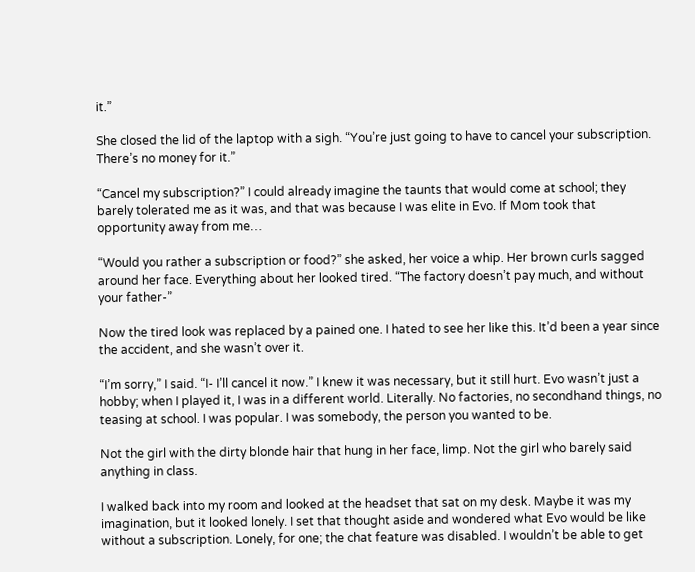it.”

She closed the lid of the laptop with a sigh. “You’re just going to have to cancel your subscription. There’s no money for it.”

“Cancel my subscription?” I could already imagine the taunts that would come at school; they barely tolerated me as it was, and that was because I was elite in Evo. If Mom took that opportunity away from me…

“Would you rather a subscription or food?” she asked, her voice a whip. Her brown curls sagged around her face. Everything about her looked tired. “The factory doesn’t pay much, and without your father-”

Now the tired look was replaced by a pained one. I hated to see her like this. It’d been a year since the accident, and she wasn’t over it.

“I’m sorry,” I said. “I- I’ll cancel it now.” I knew it was necessary, but it still hurt. Evo wasn’t just a hobby; when I played it, I was in a different world. Literally. No factories, no secondhand things, no teasing at school. I was popular. I was somebody, the person you wanted to be.

Not the girl with the dirty blonde hair that hung in her face, limp. Not the girl who barely said anything in class.

I walked back into my room and looked at the headset that sat on my desk. Maybe it was my imagination, but it looked lonely. I set that thought aside and wondered what Evo would be like without a subscription. Lonely, for one; the chat feature was disabled. I wouldn’t be able to get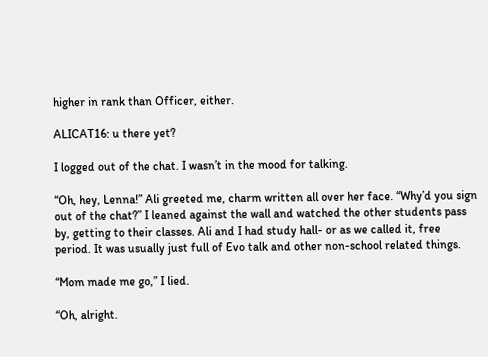higher in rank than Officer, either.

ALICAT16: u there yet?

I logged out of the chat. I wasn’t in the mood for talking.

“Oh, hey, Lenna!” Ali greeted me, charm written all over her face. “Why’d you sign out of the chat?” I leaned against the wall and watched the other students pass by, getting to their classes. Ali and I had study hall- or as we called it, free period. It was usually just full of Evo talk and other non-school related things.

“Mom made me go,” I lied.

“Oh, alright.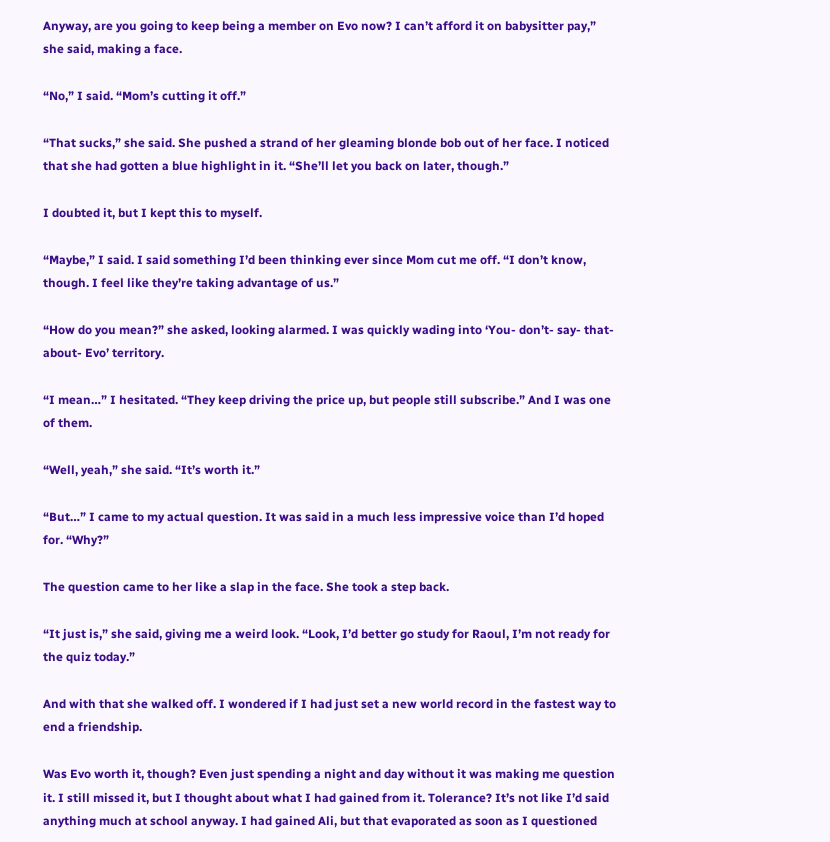Anyway, are you going to keep being a member on Evo now? I can’t afford it on babysitter pay,” she said, making a face.

“No,” I said. “Mom’s cutting it off.”

“That sucks,” she said. She pushed a strand of her gleaming blonde bob out of her face. I noticed that she had gotten a blue highlight in it. “She’ll let you back on later, though.”

I doubted it, but I kept this to myself.

“Maybe,” I said. I said something I’d been thinking ever since Mom cut me off. “I don’t know, though. I feel like they’re taking advantage of us.”

“How do you mean?” she asked, looking alarmed. I was quickly wading into ‘You- don’t- say- that- about- Evo’ territory.

“I mean…” I hesitated. “They keep driving the price up, but people still subscribe.” And I was one of them.

“Well, yeah,” she said. “It’s worth it.”

“But…” I came to my actual question. It was said in a much less impressive voice than I’d hoped for. “Why?”

The question came to her like a slap in the face. She took a step back.

“It just is,” she said, giving me a weird look. “Look, I’d better go study for Raoul, I’m not ready for the quiz today.”

And with that she walked off. I wondered if I had just set a new world record in the fastest way to end a friendship.

Was Evo worth it, though? Even just spending a night and day without it was making me question it. I still missed it, but I thought about what I had gained from it. Tolerance? It’s not like I’d said anything much at school anyway. I had gained Ali, but that evaporated as soon as I questioned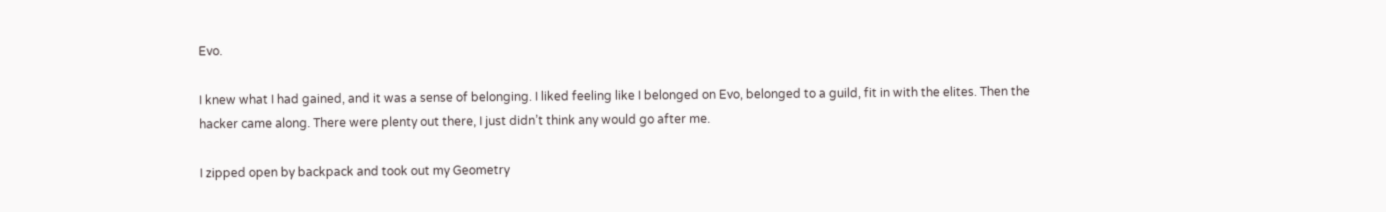Evo.

I knew what I had gained, and it was a sense of belonging. I liked feeling like I belonged on Evo, belonged to a guild, fit in with the elites. Then the hacker came along. There were plenty out there, I just didn’t think any would go after me.

I zipped open by backpack and took out my Geometry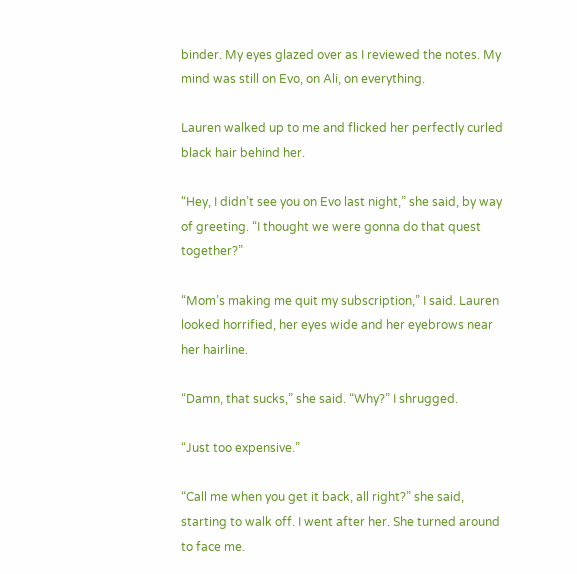binder. My eyes glazed over as I reviewed the notes. My mind was still on Evo, on Ali, on everything.

Lauren walked up to me and flicked her perfectly curled black hair behind her.

“Hey, I didn’t see you on Evo last night,” she said, by way of greeting. “I thought we were gonna do that quest together?”

“Mom’s making me quit my subscription,” I said. Lauren looked horrified, her eyes wide and her eyebrows near her hairline.

“Damn, that sucks,” she said. “Why?” I shrugged.

“Just too expensive.”

“Call me when you get it back, all right?” she said, starting to walk off. I went after her. She turned around to face me.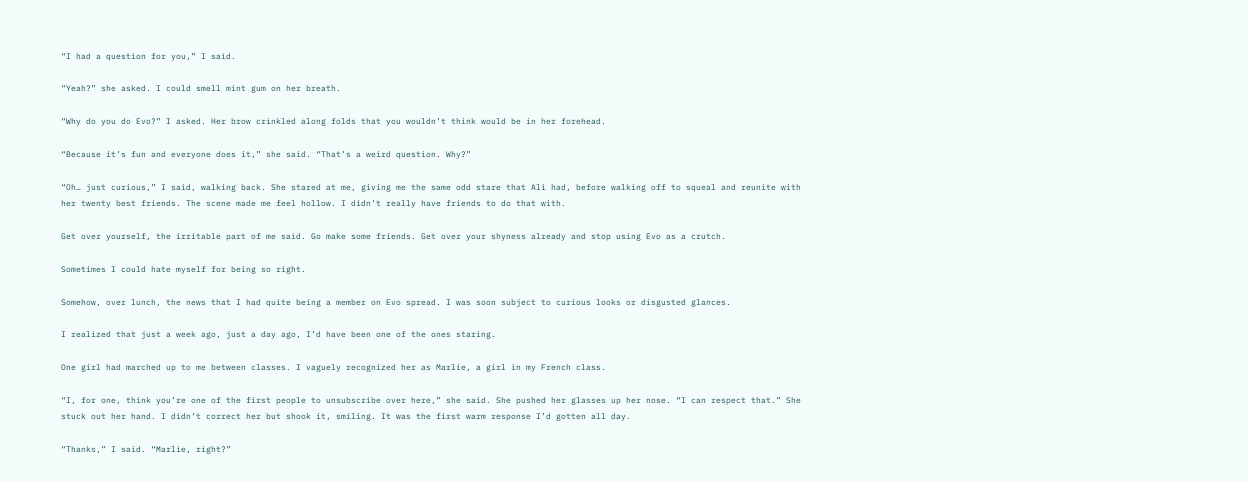“I had a question for you,” I said.

“Yeah?” she asked. I could smell mint gum on her breath.

“Why do you do Evo?” I asked. Her brow crinkled along folds that you wouldn’t think would be in her forehead.

“Because it’s fun and everyone does it,” she said. “That’s a weird question. Why?”

“Oh… just curious,” I said, walking back. She stared at me, giving me the same odd stare that Ali had, before walking off to squeal and reunite with her twenty best friends. The scene made me feel hollow. I didn’t really have friends to do that with.

Get over yourself, the irritable part of me said. Go make some friends. Get over your shyness already and stop using Evo as a crutch.

Sometimes I could hate myself for being so right.

Somehow, over lunch, the news that I had quite being a member on Evo spread. I was soon subject to curious looks or disgusted glances.

I realized that just a week ago, just a day ago, I’d have been one of the ones staring.

One girl had marched up to me between classes. I vaguely recognized her as Marlie, a girl in my French class.

“I, for one, think you’re one of the first people to unsubscribe over here,” she said. She pushed her glasses up her nose. “I can respect that.” She stuck out her hand. I didn’t correct her but shook it, smiling. It was the first warm response I’d gotten all day.

“Thanks,” I said. “Marlie, right?”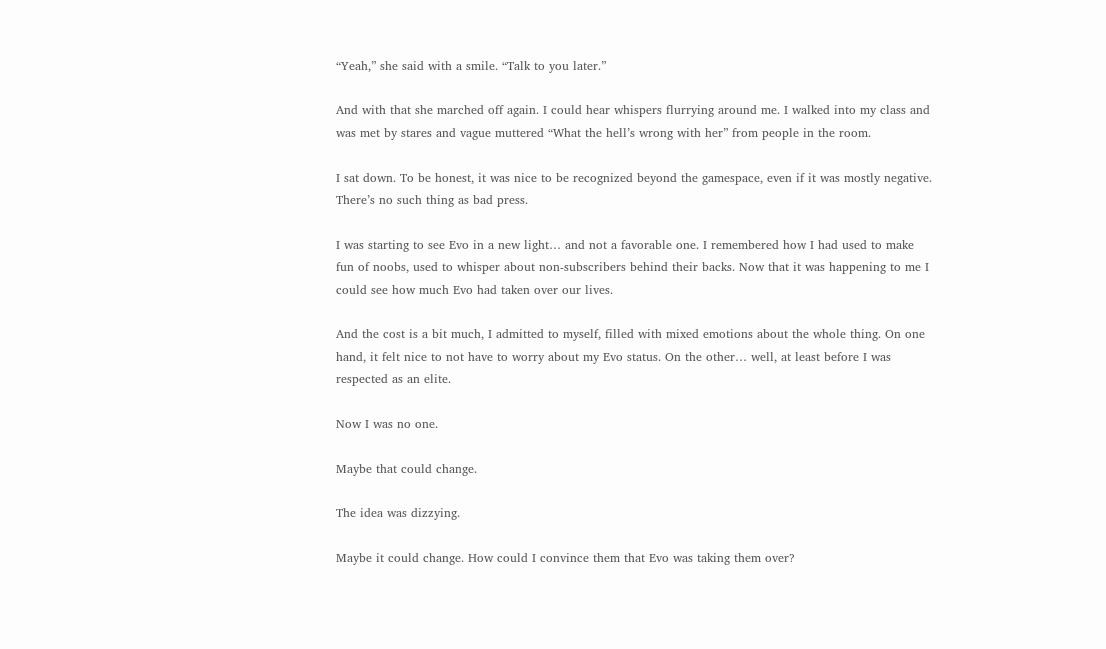“Yeah,” she said with a smile. “Talk to you later.”

And with that she marched off again. I could hear whispers flurrying around me. I walked into my class and was met by stares and vague muttered “What the hell’s wrong with her” from people in the room.

I sat down. To be honest, it was nice to be recognized beyond the gamespace, even if it was mostly negative. There’s no such thing as bad press.

I was starting to see Evo in a new light… and not a favorable one. I remembered how I had used to make fun of noobs, used to whisper about non-subscribers behind their backs. Now that it was happening to me I could see how much Evo had taken over our lives.

And the cost is a bit much, I admitted to myself, filled with mixed emotions about the whole thing. On one hand, it felt nice to not have to worry about my Evo status. On the other… well, at least before I was respected as an elite.

Now I was no one.

Maybe that could change.

The idea was dizzying.

Maybe it could change. How could I convince them that Evo was taking them over?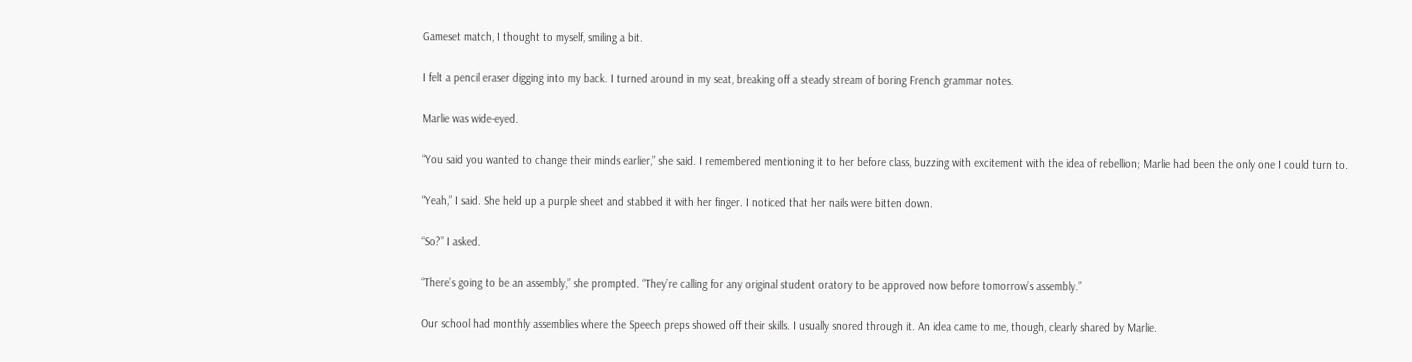Gameset match, I thought to myself, smiling a bit.

I felt a pencil eraser digging into my back. I turned around in my seat, breaking off a steady stream of boring French grammar notes.

Marlie was wide-eyed.

“You said you wanted to change their minds earlier,” she said. I remembered mentioning it to her before class, buzzing with excitement with the idea of rebellion; Marlie had been the only one I could turn to.

“Yeah,” I said. She held up a purple sheet and stabbed it with her finger. I noticed that her nails were bitten down.

“So?” I asked.

“There’s going to be an assembly,” she prompted. “They’re calling for any original student oratory to be approved now before tomorrow’s assembly.”

Our school had monthly assemblies where the Speech preps showed off their skills. I usually snored through it. An idea came to me, though, clearly shared by Marlie.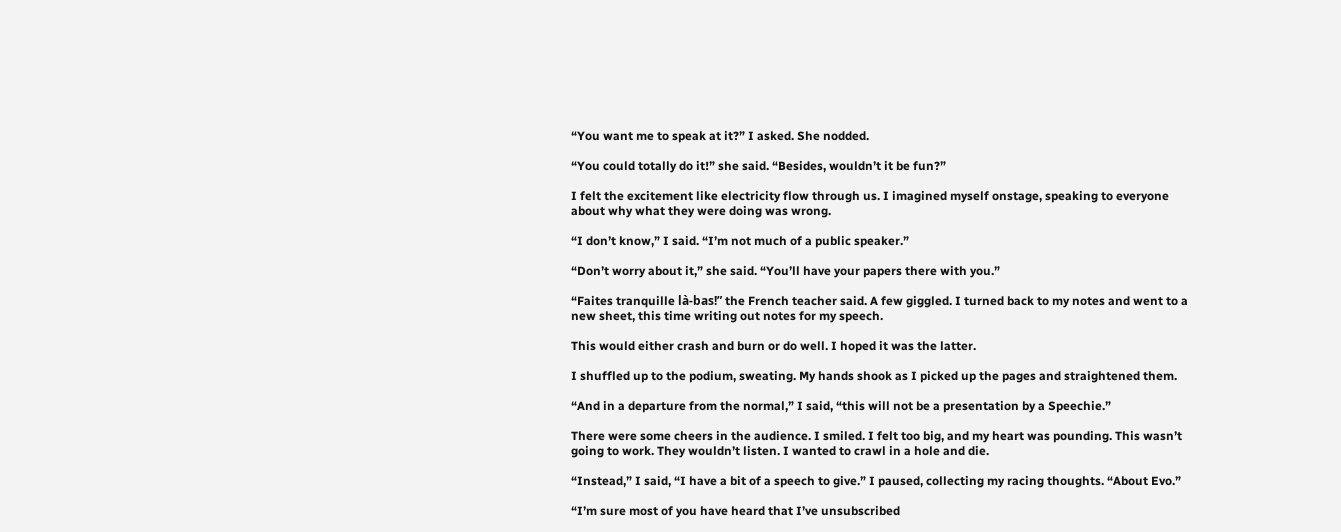“You want me to speak at it?” I asked. She nodded.

“You could totally do it!” she said. “Besides, wouldn’t it be fun?”

I felt the excitement like electricity flow through us. I imagined myself onstage, speaking to everyone about why what they were doing was wrong.

“I don’t know,” I said. “I’m not much of a public speaker.”

“Don’t worry about it,” she said. “You’ll have your papers there with you.”

“Faites tranquille là-bas!” the French teacher said. A few giggled. I turned back to my notes and went to a new sheet, this time writing out notes for my speech.

This would either crash and burn or do well. I hoped it was the latter.

I shuffled up to the podium, sweating. My hands shook as I picked up the pages and straightened them.

“And in a departure from the normal,” I said, “this will not be a presentation by a Speechie.”

There were some cheers in the audience. I smiled. I felt too big, and my heart was pounding. This wasn’t going to work. They wouldn’t listen. I wanted to crawl in a hole and die.

“Instead,” I said, “I have a bit of a speech to give.” I paused, collecting my racing thoughts. “About Evo.”

“I’m sure most of you have heard that I’ve unsubscribed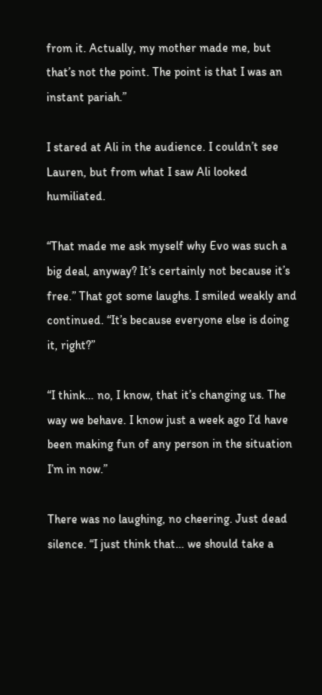from it. Actually, my mother made me, but that’s not the point. The point is that I was an instant pariah.”

I stared at Ali in the audience. I couldn’t see Lauren, but from what I saw Ali looked humiliated.

“That made me ask myself why Evo was such a big deal, anyway? It’s certainly not because it’s free.” That got some laughs. I smiled weakly and continued. “It’s because everyone else is doing it, right?”

“I think… no, I know, that it’s changing us. The way we behave. I know just a week ago I’d have been making fun of any person in the situation I’m in now.”

There was no laughing, no cheering. Just dead silence. “I just think that… we should take a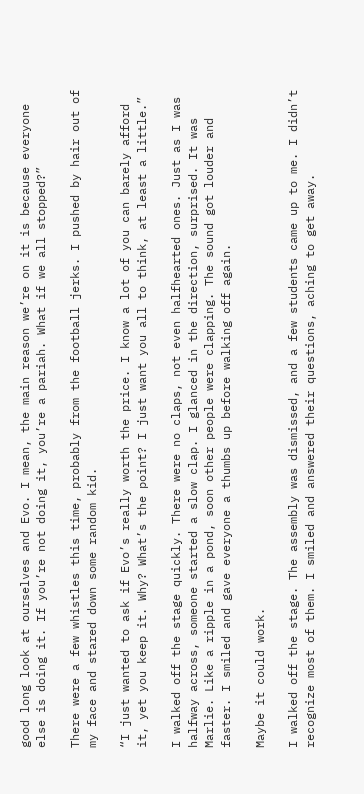good long look at ourselves and Evo. I mean, the main reason we’re on it is because everyone else is doing it. If you’re not doing it, you’re a pariah. What if we all stopped?”

There were a few whistles this time, probably from the football jerks. I pushed by hair out of my face and stared down some random kid.

“I just wanted to ask if Evo’s really worth the price. I know a lot of you can barely afford it, yet you keep it. Why? What’s the point? I just want you all to think, at least a little.”

I walked off the stage quickly. There were no claps, not even halfhearted ones. Just as I was halfway across, someone started a slow clap. I glanced in the direction, surprised. It was Marlie. Like a ripple in a pond, soon other people were clapping. The sound got louder and faster. I smiled and gave everyone a thumbs up before walking off again.

Maybe it could work.

I walked off the stage. The assembly was dismissed, and a few students came up to me. I didn’t recognize most of them. I smiled and answered their questions, aching to get away.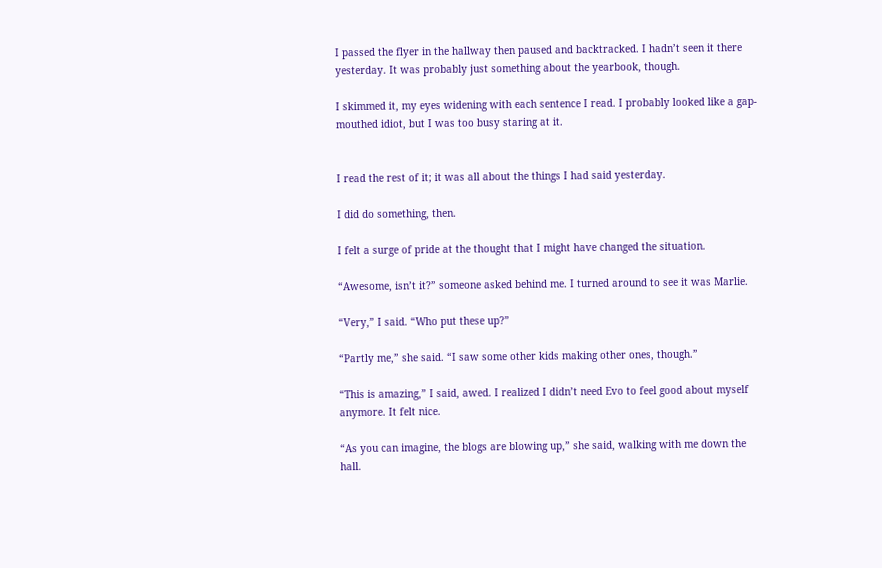I passed the flyer in the hallway then paused and backtracked. I hadn’t seen it there yesterday. It was probably just something about the yearbook, though.

I skimmed it, my eyes widening with each sentence I read. I probably looked like a gap-mouthed idiot, but I was too busy staring at it.


I read the rest of it; it was all about the things I had said yesterday.

I did do something, then.

I felt a surge of pride at the thought that I might have changed the situation.

“Awesome, isn’t it?” someone asked behind me. I turned around to see it was Marlie.

“Very,” I said. “Who put these up?”

“Partly me,” she said. “I saw some other kids making other ones, though.”

“This is amazing,” I said, awed. I realized I didn’t need Evo to feel good about myself anymore. It felt nice.

“As you can imagine, the blogs are blowing up,” she said, walking with me down the hall.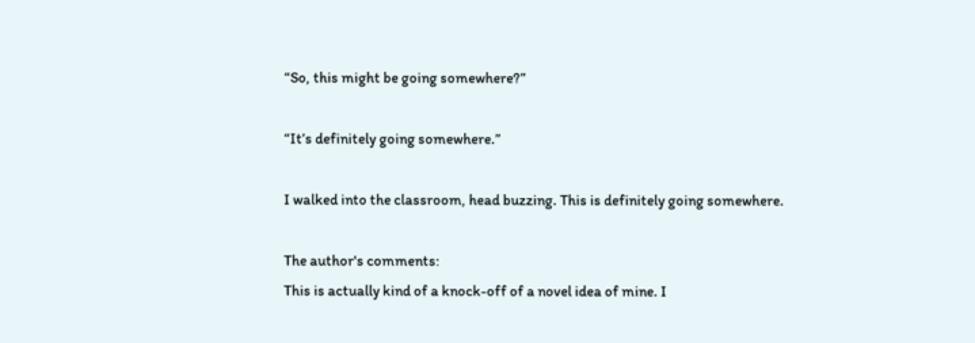“So, this might be going somewhere?”

“It’s definitely going somewhere.”

I walked into the classroom, head buzzing. This is definitely going somewhere.

The author's comments:
This is actually kind of a knock-off of a novel idea of mine. I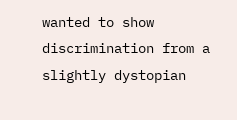wanted to show discrimination from a slightly dystopian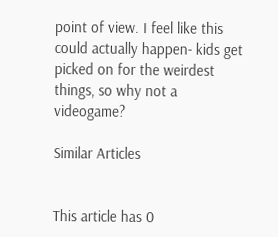point of view. I feel like this could actually happen- kids get picked on for the weirdest things, so why not a videogame?

Similar Articles


This article has 0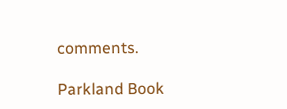comments.

Parkland Book